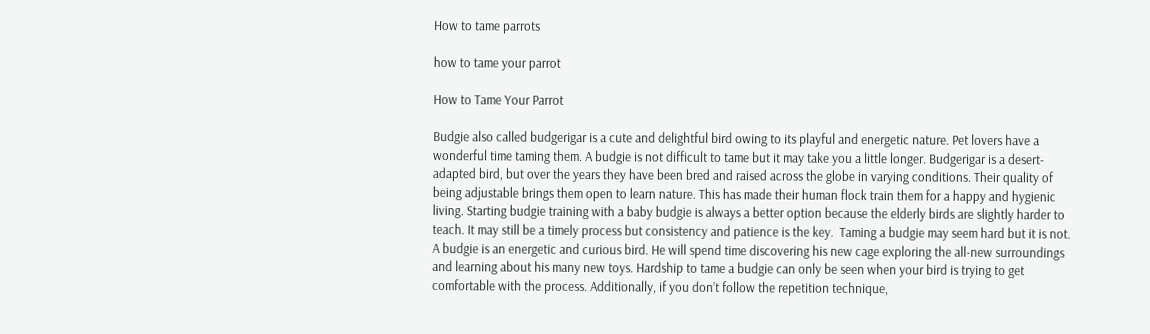How to tame parrots

how to tame your parrot

How to Tame Your Parrot

Budgie also called budgerigar is a cute and delightful bird owing to its playful and energetic nature. Pet lovers have a wonderful time taming them. A budgie is not difficult to tame but it may take you a little longer. Budgerigar is a desert-adapted bird, but over the years they have been bred and raised across the globe in varying conditions. Their quality of being adjustable brings them open to learn nature. This has made their human flock train them for a happy and hygienic living. Starting budgie training with a baby budgie is always a better option because the elderly birds are slightly harder to teach. It may still be a timely process but consistency and patience is the key.  Taming a budgie may seem hard but it is not. A budgie is an energetic and curious bird. He will spend time discovering his new cage exploring the all-new surroundings and learning about his many new toys. Hardship to tame a budgie can only be seen when your bird is trying to get comfortable with the process. Additionally, if you don’t follow the repetition technique,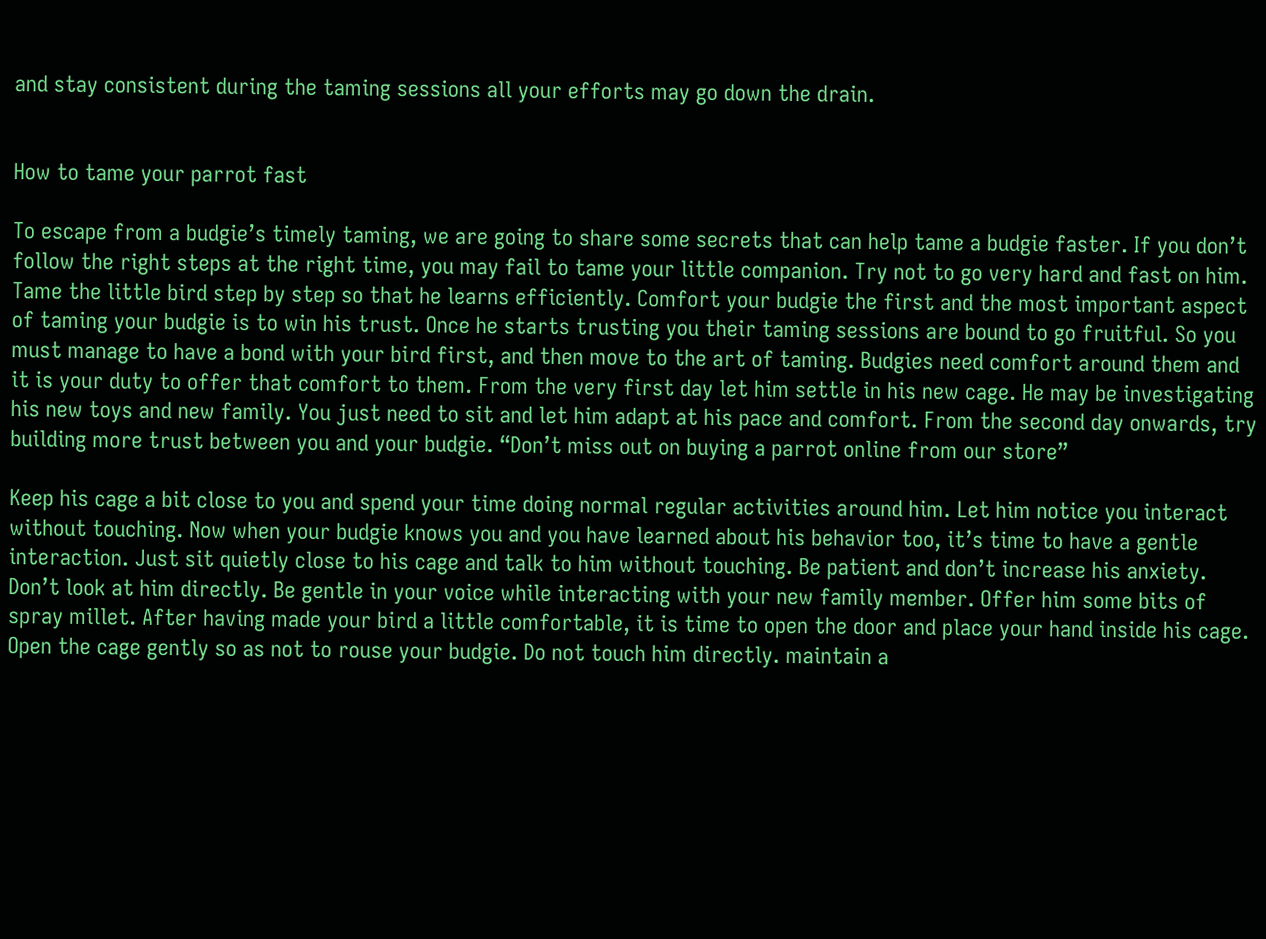and stay consistent during the taming sessions all your efforts may go down the drain.


How to tame your parrot fast

To escape from a budgie’s timely taming, we are going to share some secrets that can help tame a budgie faster. If you don’t follow the right steps at the right time, you may fail to tame your little companion. Try not to go very hard and fast on him. Tame the little bird step by step so that he learns efficiently. Comfort your budgie the first and the most important aspect of taming your budgie is to win his trust. Once he starts trusting you their taming sessions are bound to go fruitful. So you must manage to have a bond with your bird first, and then move to the art of taming. Budgies need comfort around them and it is your duty to offer that comfort to them. From the very first day let him settle in his new cage. He may be investigating his new toys and new family. You just need to sit and let him adapt at his pace and comfort. From the second day onwards, try building more trust between you and your budgie. “Don’t miss out on buying a parrot online from our store”

Keep his cage a bit close to you and spend your time doing normal regular activities around him. Let him notice you interact without touching. Now when your budgie knows you and you have learned about his behavior too, it’s time to have a gentle interaction. Just sit quietly close to his cage and talk to him without touching. Be patient and don’t increase his anxiety. Don’t look at him directly. Be gentle in your voice while interacting with your new family member. Offer him some bits of spray millet. After having made your bird a little comfortable, it is time to open the door and place your hand inside his cage. Open the cage gently so as not to rouse your budgie. Do not touch him directly. maintain a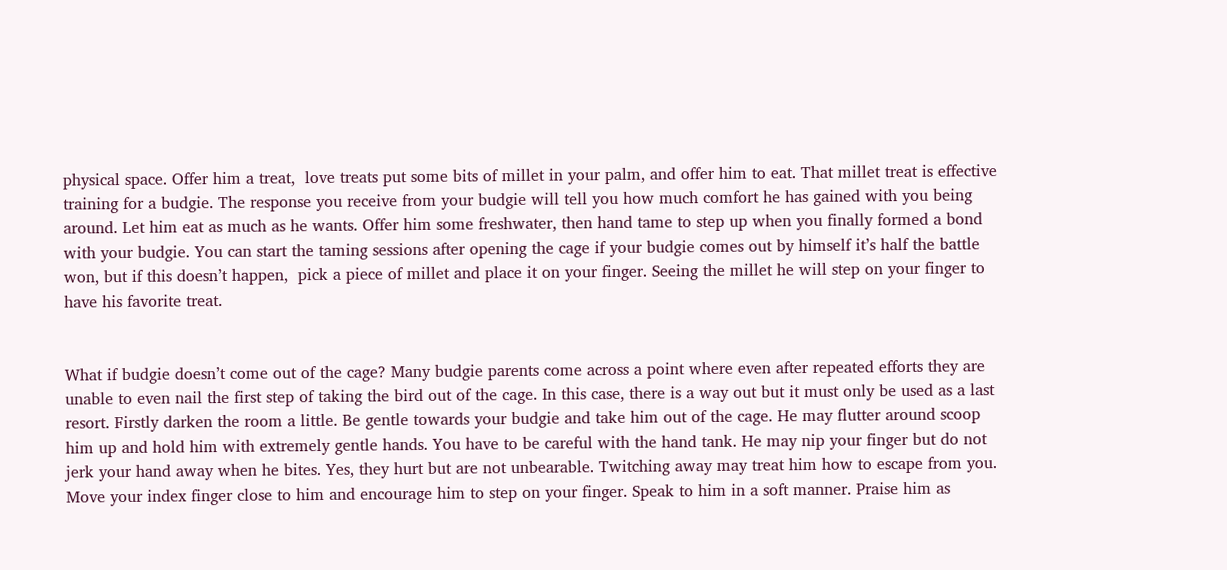physical space. Offer him a treat,  love treats put some bits of millet in your palm, and offer him to eat. That millet treat is effective training for a budgie. The response you receive from your budgie will tell you how much comfort he has gained with you being around. Let him eat as much as he wants. Offer him some freshwater, then hand tame to step up when you finally formed a bond with your budgie. You can start the taming sessions after opening the cage if your budgie comes out by himself it’s half the battle won, but if this doesn’t happen,  pick a piece of millet and place it on your finger. Seeing the millet he will step on your finger to have his favorite treat.


What if budgie doesn’t come out of the cage? Many budgie parents come across a point where even after repeated efforts they are unable to even nail the first step of taking the bird out of the cage. In this case, there is a way out but it must only be used as a last resort. Firstly darken the room a little. Be gentle towards your budgie and take him out of the cage. He may flutter around scoop him up and hold him with extremely gentle hands. You have to be careful with the hand tank. He may nip your finger but do not jerk your hand away when he bites. Yes, they hurt but are not unbearable. Twitching away may treat him how to escape from you. Move your index finger close to him and encourage him to step on your finger. Speak to him in a soft manner. Praise him as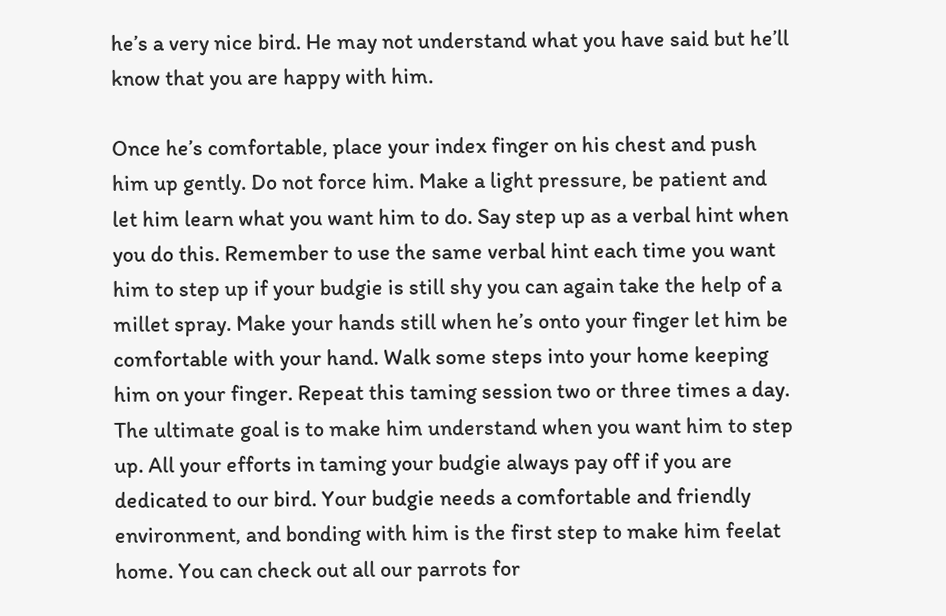he’s a very nice bird. He may not understand what you have said but he’ll know that you are happy with him.

Once he’s comfortable, place your index finger on his chest and push him up gently. Do not force him. Make a light pressure, be patient and let him learn what you want him to do. Say step up as a verbal hint when you do this. Remember to use the same verbal hint each time you want him to step up if your budgie is still shy you can again take the help of a millet spray. Make your hands still when he’s onto your finger let him be comfortable with your hand. Walk some steps into your home keeping him on your finger. Repeat this taming session two or three times a day. The ultimate goal is to make him understand when you want him to step up. All your efforts in taming your budgie always pay off if you are dedicated to our bird. Your budgie needs a comfortable and friendly environment, and bonding with him is the first step to make him feelat home. You can check out all our parrots for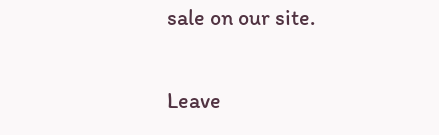sale on our site.

Leave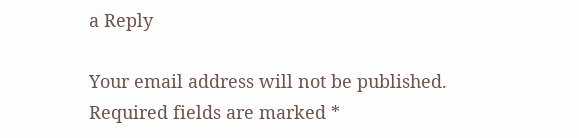a Reply

Your email address will not be published. Required fields are marked *